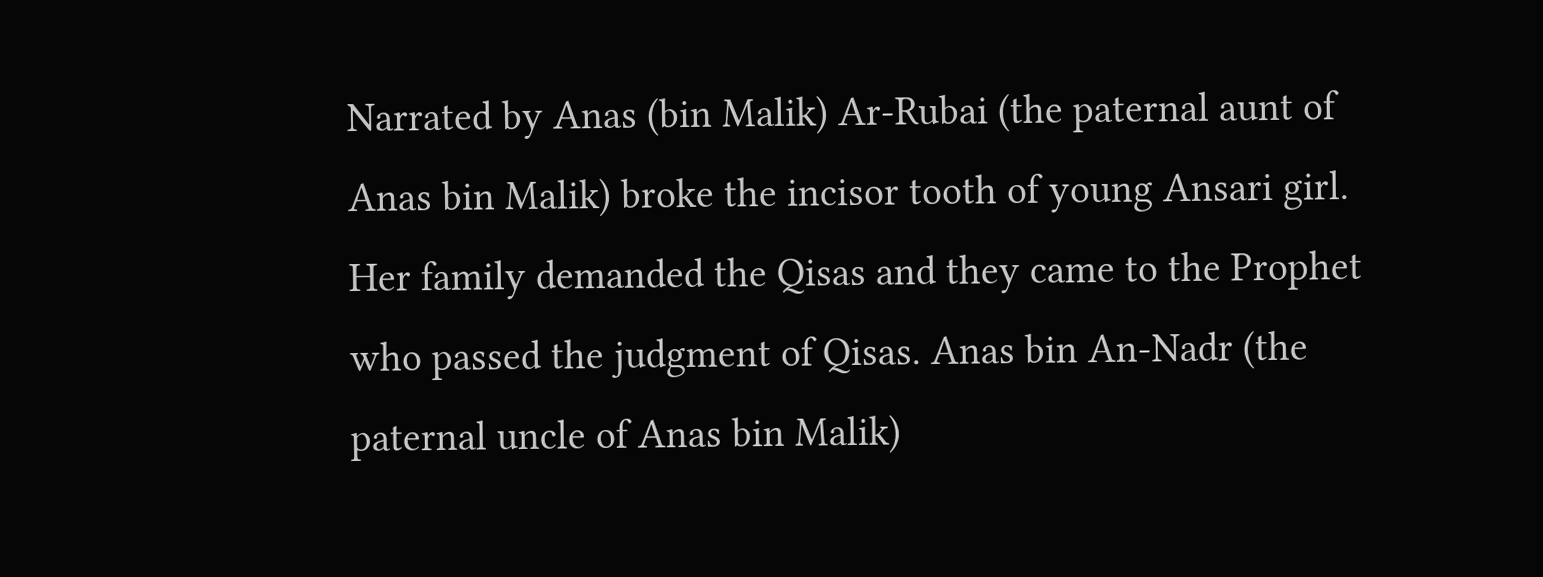Narrated by Anas (bin Malik) Ar-Rubai (the paternal aunt of Anas bin Malik) broke the incisor tooth of young Ansari girl. Her family demanded the Qisas and they came to the Prophet who passed the judgment of Qisas. Anas bin An-Nadr (the paternal uncle of Anas bin Malik)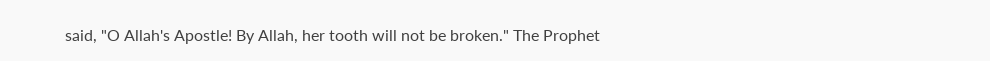said, "O Allah's Apostle! By Allah, her tooth will not be broken." The Prophet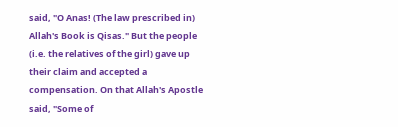said, "O Anas! (The law prescribed in) Allah's Book is Qisas." But the people (i.e. the relatives of the girl) gave up their claim and accepted a compensation. On that Allah's Apostle said, "Some of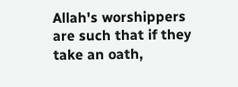Allah's worshippers are such that if they take an oath,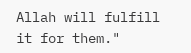Allah will fulfill it for them."